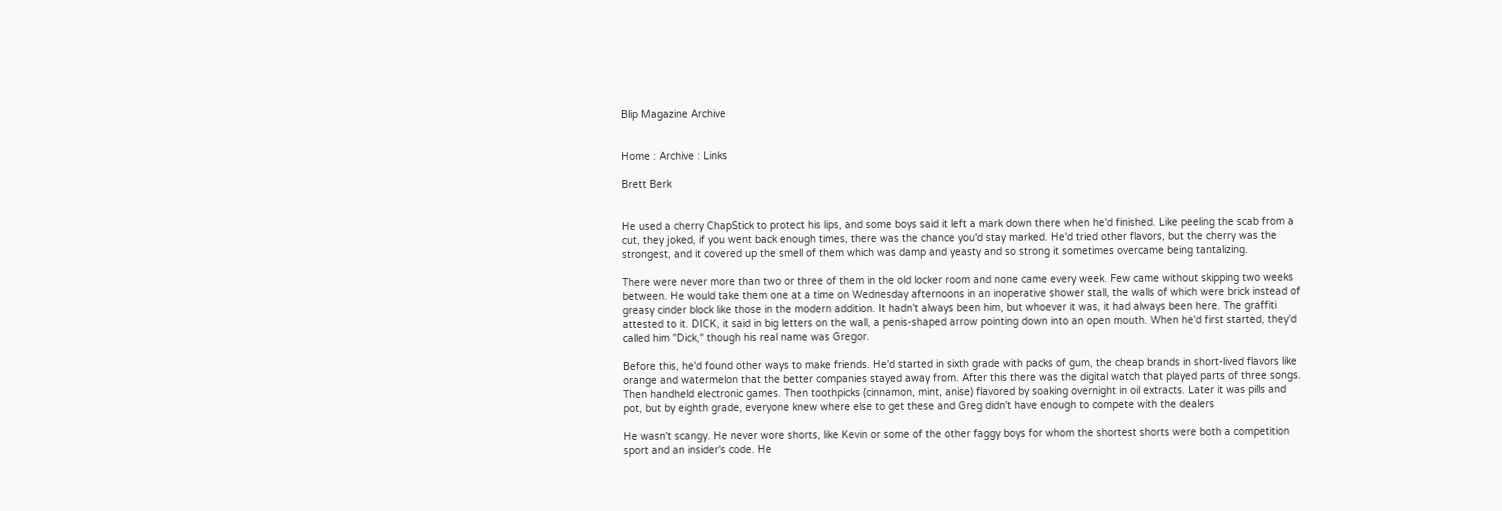Blip Magazine Archive


Home : Archive : Links

Brett Berk


He used a cherry ChapStick to protect his lips, and some boys said it left a mark down there when he'd finished. Like peeling the scab from a cut, they joked, if you went back enough times, there was the chance you'd stay marked. He'd tried other flavors, but the cherry was the strongest, and it covered up the smell of them which was damp and yeasty and so strong it sometimes overcame being tantalizing.

There were never more than two or three of them in the old locker room and none came every week. Few came without skipping two weeks between. He would take them one at a time on Wednesday afternoons in an inoperative shower stall, the walls of which were brick instead of greasy cinder block like those in the modern addition. It hadn't always been him, but whoever it was, it had always been here. The graffiti attested to it. DICK, it said in big letters on the wall, a penis-shaped arrow pointing down into an open mouth. When he'd first started, they'd called him "Dick," though his real name was Gregor.

Before this, he'd found other ways to make friends. He'd started in sixth grade with packs of gum, the cheap brands in short-lived flavors like orange and watermelon that the better companies stayed away from. After this there was the digital watch that played parts of three songs. Then handheld electronic games. Then toothpicks (cinnamon, mint, anise) flavored by soaking overnight in oil extracts. Later it was pills and pot, but by eighth grade, everyone knew where else to get these and Greg didn't have enough to compete with the dealers

He wasn't scangy. He never wore shorts, like Kevin or some of the other faggy boys for whom the shortest shorts were both a competition sport and an insider's code. He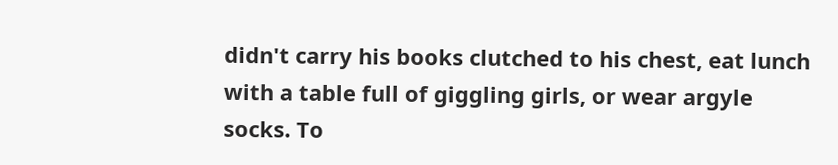didn't carry his books clutched to his chest, eat lunch with a table full of giggling girls, or wear argyle socks. To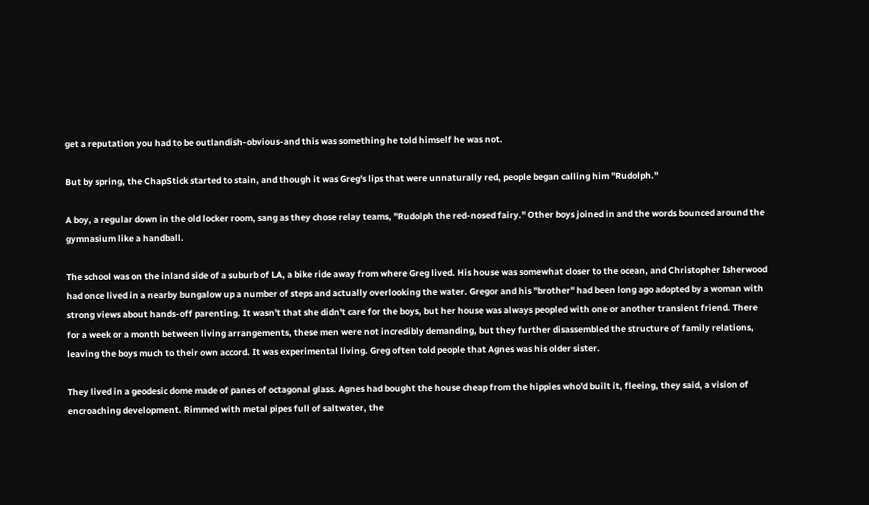get a reputation you had to be outlandish-obvious-and this was something he told himself he was not.

But by spring, the ChapStick started to stain, and though it was Greg's lips that were unnaturally red, people began calling him "Rudolph."

A boy, a regular down in the old locker room, sang as they chose relay teams, "Rudolph the red-nosed fairy." Other boys joined in and the words bounced around the gymnasium like a handball.

The school was on the inland side of a suburb of LA, a bike ride away from where Greg lived. His house was somewhat closer to the ocean, and Christopher Isherwood had once lived in a nearby bungalow up a number of steps and actually overlooking the water. Gregor and his "brother" had been long ago adopted by a woman with strong views about hands-off parenting. It wasn't that she didn't care for the boys, but her house was always peopled with one or another transient friend. There for a week or a month between living arrangements, these men were not incredibly demanding, but they further disassembled the structure of family relations, leaving the boys much to their own accord. It was experimental living. Greg often told people that Agnes was his older sister.

They lived in a geodesic dome made of panes of octagonal glass. Agnes had bought the house cheap from the hippies who'd built it, fleeing, they said, a vision of encroaching development. Rimmed with metal pipes full of saltwater, the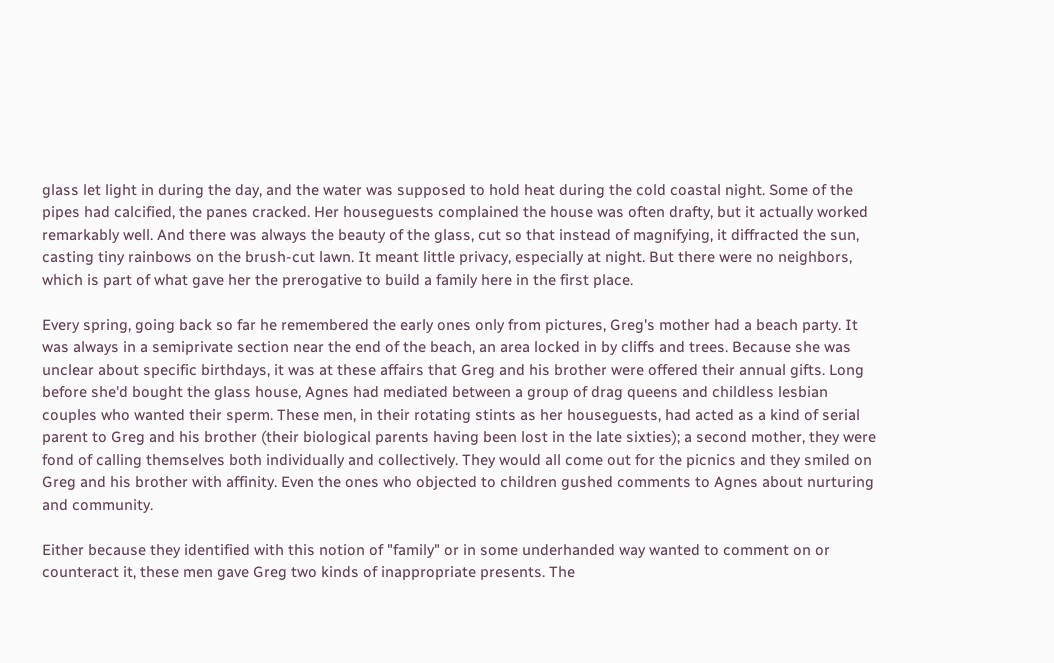glass let light in during the day, and the water was supposed to hold heat during the cold coastal night. Some of the pipes had calcified, the panes cracked. Her houseguests complained the house was often drafty, but it actually worked remarkably well. And there was always the beauty of the glass, cut so that instead of magnifying, it diffracted the sun, casting tiny rainbows on the brush-cut lawn. It meant little privacy, especially at night. But there were no neighbors, which is part of what gave her the prerogative to build a family here in the first place.

Every spring, going back so far he remembered the early ones only from pictures, Greg's mother had a beach party. It was always in a semiprivate section near the end of the beach, an area locked in by cliffs and trees. Because she was unclear about specific birthdays, it was at these affairs that Greg and his brother were offered their annual gifts. Long before she'd bought the glass house, Agnes had mediated between a group of drag queens and childless lesbian couples who wanted their sperm. These men, in their rotating stints as her houseguests, had acted as a kind of serial parent to Greg and his brother (their biological parents having been lost in the late sixties); a second mother, they were fond of calling themselves both individually and collectively. They would all come out for the picnics and they smiled on Greg and his brother with affinity. Even the ones who objected to children gushed comments to Agnes about nurturing and community.

Either because they identified with this notion of "family" or in some underhanded way wanted to comment on or counteract it, these men gave Greg two kinds of inappropriate presents. The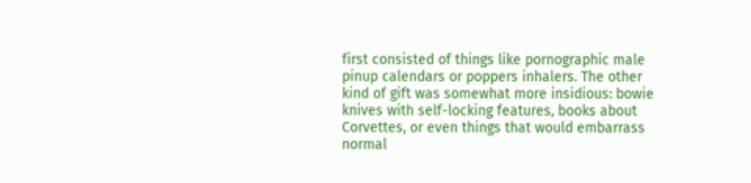first consisted of things like pornographic male pinup calendars or poppers inhalers. The other kind of gift was somewhat more insidious: bowie knives with self-locking features, books about Corvettes, or even things that would embarrass normal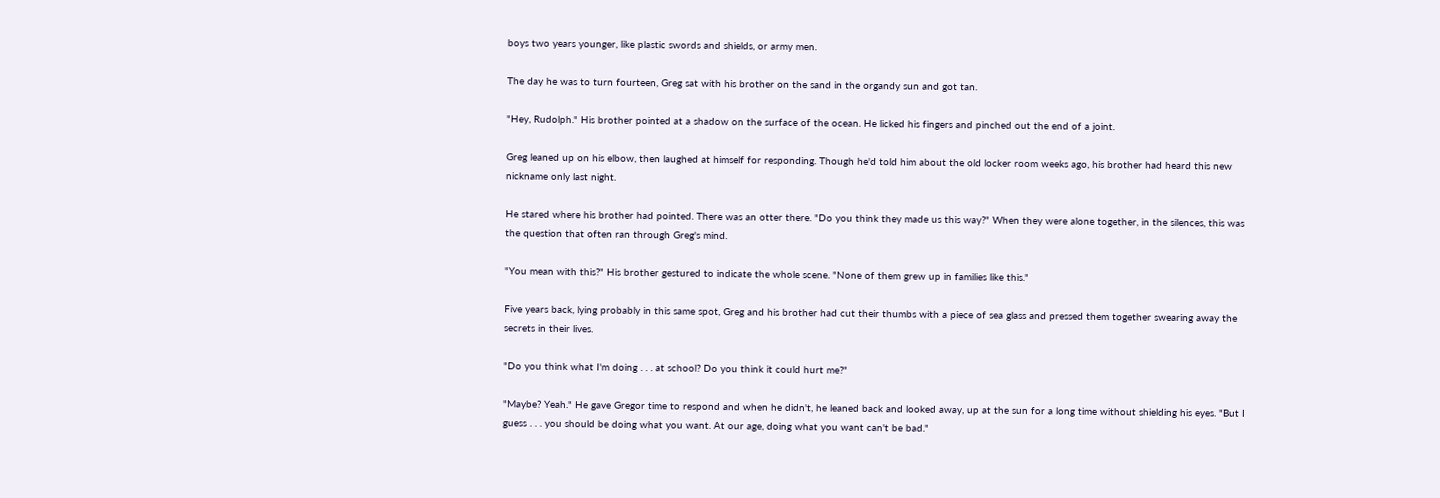boys two years younger, like plastic swords and shields, or army men.

The day he was to turn fourteen, Greg sat with his brother on the sand in the organdy sun and got tan.

"Hey, Rudolph." His brother pointed at a shadow on the surface of the ocean. He licked his fingers and pinched out the end of a joint.

Greg leaned up on his elbow, then laughed at himself for responding. Though he'd told him about the old locker room weeks ago, his brother had heard this new nickname only last night.

He stared where his brother had pointed. There was an otter there. "Do you think they made us this way?" When they were alone together, in the silences, this was the question that often ran through Greg's mind.

"You mean with this?" His brother gestured to indicate the whole scene. "None of them grew up in families like this."

Five years back, lying probably in this same spot, Greg and his brother had cut their thumbs with a piece of sea glass and pressed them together swearing away the secrets in their lives.

"Do you think what I'm doing . . . at school? Do you think it could hurt me?"

"Maybe? Yeah." He gave Gregor time to respond and when he didn't, he leaned back and looked away, up at the sun for a long time without shielding his eyes. "But I guess . . . you should be doing what you want. At our age, doing what you want can't be bad."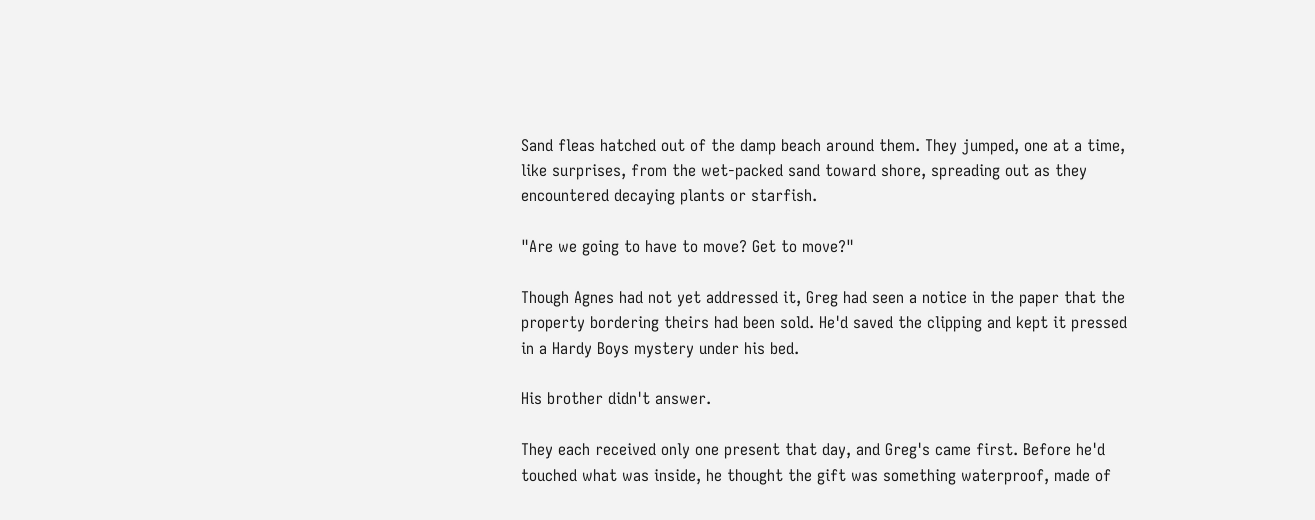Sand fleas hatched out of the damp beach around them. They jumped, one at a time, like surprises, from the wet-packed sand toward shore, spreading out as they encountered decaying plants or starfish.

"Are we going to have to move? Get to move?"

Though Agnes had not yet addressed it, Greg had seen a notice in the paper that the property bordering theirs had been sold. He'd saved the clipping and kept it pressed in a Hardy Boys mystery under his bed.

His brother didn't answer.

They each received only one present that day, and Greg's came first. Before he'd touched what was inside, he thought the gift was something waterproof, made of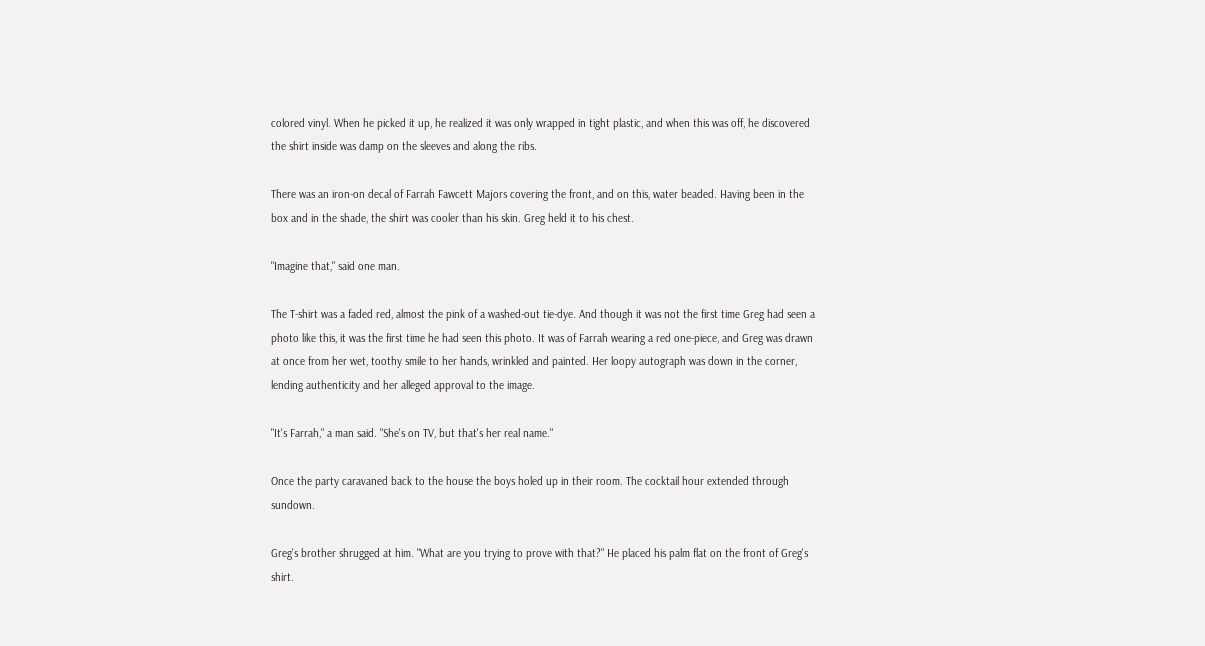colored vinyl. When he picked it up, he realized it was only wrapped in tight plastic, and when this was off, he discovered the shirt inside was damp on the sleeves and along the ribs.

There was an iron-on decal of Farrah Fawcett Majors covering the front, and on this, water beaded. Having been in the box and in the shade, the shirt was cooler than his skin. Greg held it to his chest.

"Imagine that," said one man.

The T-shirt was a faded red, almost the pink of a washed-out tie-dye. And though it was not the first time Greg had seen a photo like this, it was the first time he had seen this photo. It was of Farrah wearing a red one-piece, and Greg was drawn at once from her wet, toothy smile to her hands, wrinkled and painted. Her loopy autograph was down in the corner, lending authenticity and her alleged approval to the image.

"It's Farrah," a man said. "She's on TV, but that's her real name."

Once the party caravaned back to the house the boys holed up in their room. The cocktail hour extended through sundown.

Greg's brother shrugged at him. "What are you trying to prove with that?" He placed his palm flat on the front of Greg's shirt.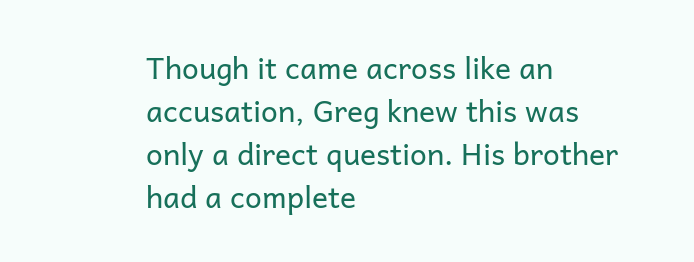Though it came across like an accusation, Greg knew this was only a direct question. His brother had a complete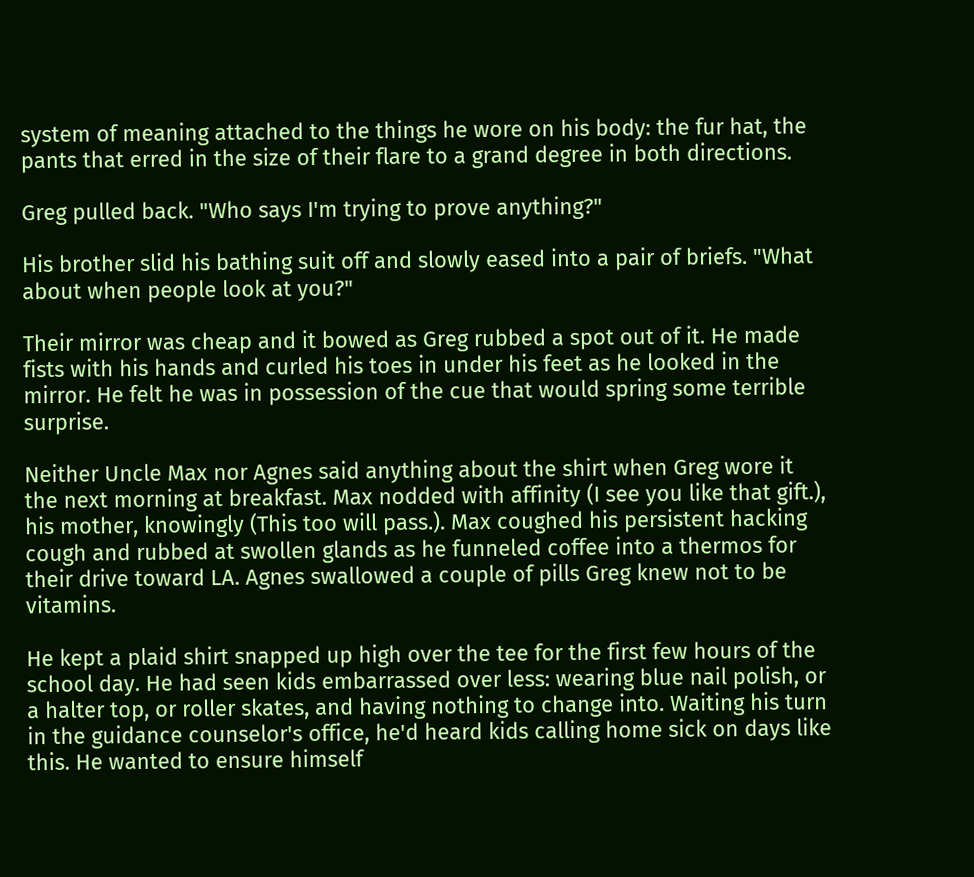system of meaning attached to the things he wore on his body: the fur hat, the pants that erred in the size of their flare to a grand degree in both directions.

Greg pulled back. "Who says I'm trying to prove anything?"

His brother slid his bathing suit off and slowly eased into a pair of briefs. "What about when people look at you?"

Their mirror was cheap and it bowed as Greg rubbed a spot out of it. He made fists with his hands and curled his toes in under his feet as he looked in the mirror. He felt he was in possession of the cue that would spring some terrible surprise.

Neither Uncle Max nor Agnes said anything about the shirt when Greg wore it the next morning at breakfast. Max nodded with affinity (I see you like that gift.), his mother, knowingly (This too will pass.). Max coughed his persistent hacking cough and rubbed at swollen glands as he funneled coffee into a thermos for their drive toward LA. Agnes swallowed a couple of pills Greg knew not to be vitamins.

He kept a plaid shirt snapped up high over the tee for the first few hours of the school day. He had seen kids embarrassed over less: wearing blue nail polish, or a halter top, or roller skates, and having nothing to change into. Waiting his turn in the guidance counselor's office, he'd heard kids calling home sick on days like this. He wanted to ensure himself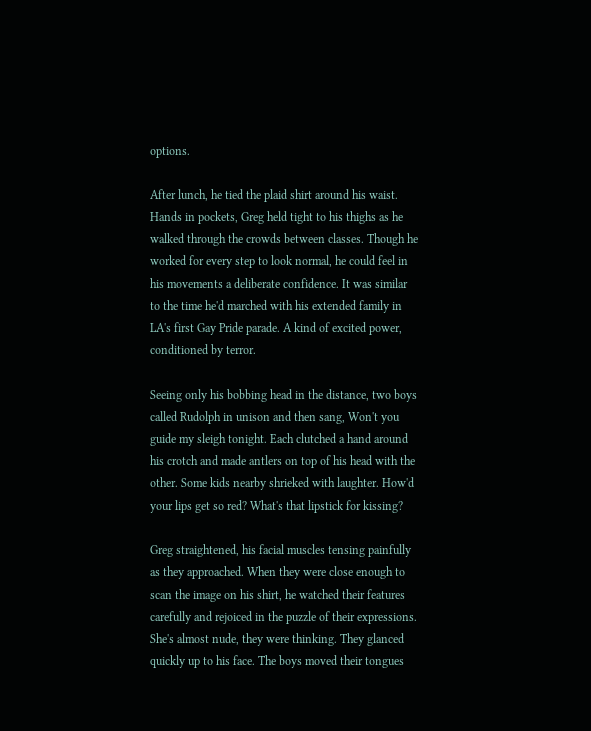options.

After lunch, he tied the plaid shirt around his waist. Hands in pockets, Greg held tight to his thighs as he walked through the crowds between classes. Though he worked for every step to look normal, he could feel in his movements a deliberate confidence. It was similar to the time he'd marched with his extended family in LA's first Gay Pride parade. A kind of excited power, conditioned by terror.

Seeing only his bobbing head in the distance, two boys called Rudolph in unison and then sang, Won't you guide my sleigh tonight. Each clutched a hand around his crotch and made antlers on top of his head with the other. Some kids nearby shrieked with laughter. How'd your lips get so red? What's that lipstick for kissing?

Greg straightened, his facial muscles tensing painfully as they approached. When they were close enough to scan the image on his shirt, he watched their features carefully and rejoiced in the puzzle of their expressions. She's almost nude, they were thinking. They glanced quickly up to his face. The boys moved their tongues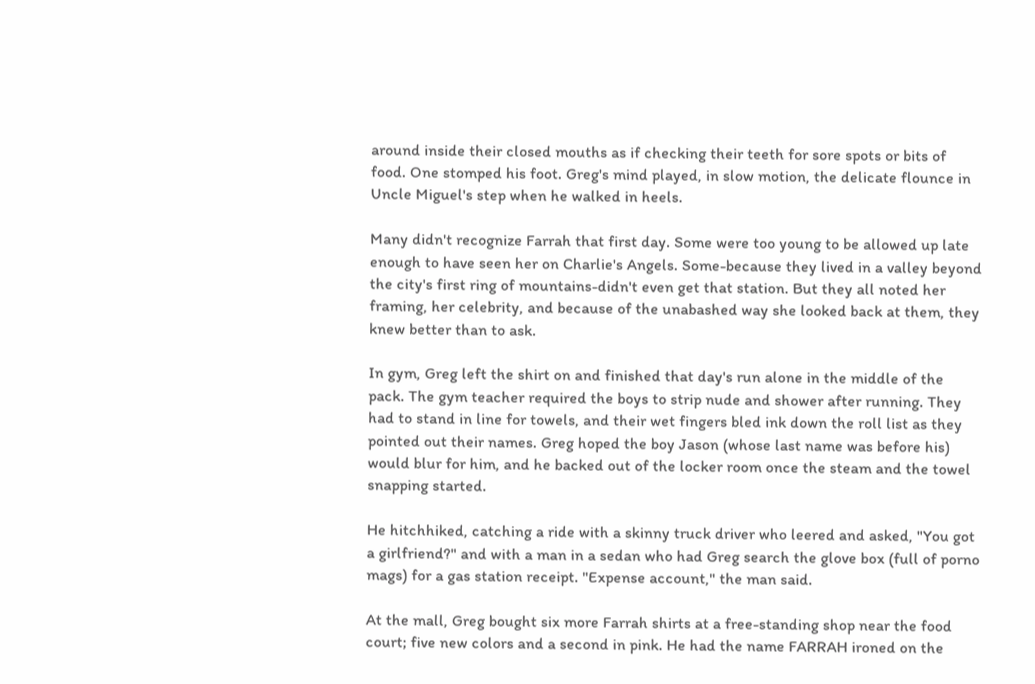around inside their closed mouths as if checking their teeth for sore spots or bits of food. One stomped his foot. Greg's mind played, in slow motion, the delicate flounce in Uncle Miguel's step when he walked in heels.

Many didn't recognize Farrah that first day. Some were too young to be allowed up late enough to have seen her on Charlie's Angels. Some-because they lived in a valley beyond the city's first ring of mountains-didn't even get that station. But they all noted her framing, her celebrity, and because of the unabashed way she looked back at them, they knew better than to ask.

In gym, Greg left the shirt on and finished that day's run alone in the middle of the pack. The gym teacher required the boys to strip nude and shower after running. They had to stand in line for towels, and their wet fingers bled ink down the roll list as they pointed out their names. Greg hoped the boy Jason (whose last name was before his) would blur for him, and he backed out of the locker room once the steam and the towel snapping started.

He hitchhiked, catching a ride with a skinny truck driver who leered and asked, "You got a girlfriend?" and with a man in a sedan who had Greg search the glove box (full of porno mags) for a gas station receipt. "Expense account," the man said.

At the mall, Greg bought six more Farrah shirts at a free-standing shop near the food court; five new colors and a second in pink. He had the name FARRAH ironed on the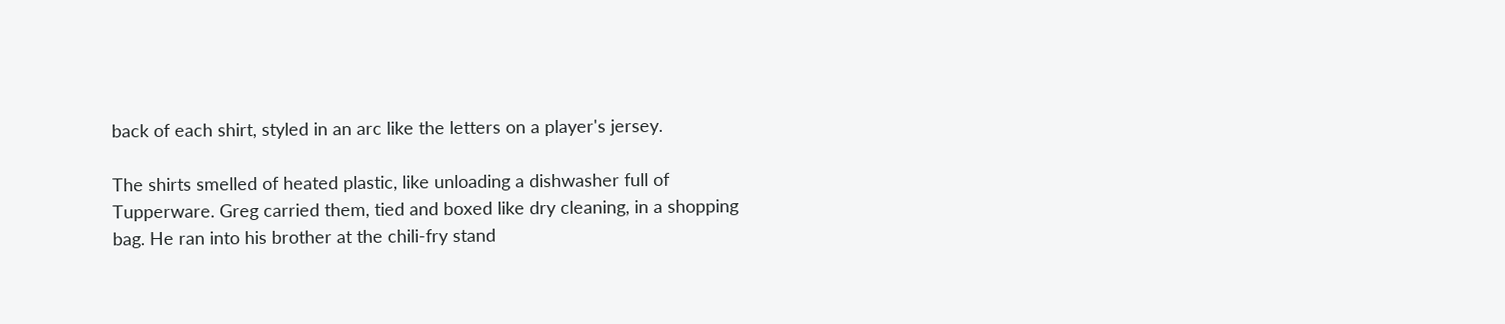back of each shirt, styled in an arc like the letters on a player's jersey.

The shirts smelled of heated plastic, like unloading a dishwasher full of Tupperware. Greg carried them, tied and boxed like dry cleaning, in a shopping bag. He ran into his brother at the chili-fry stand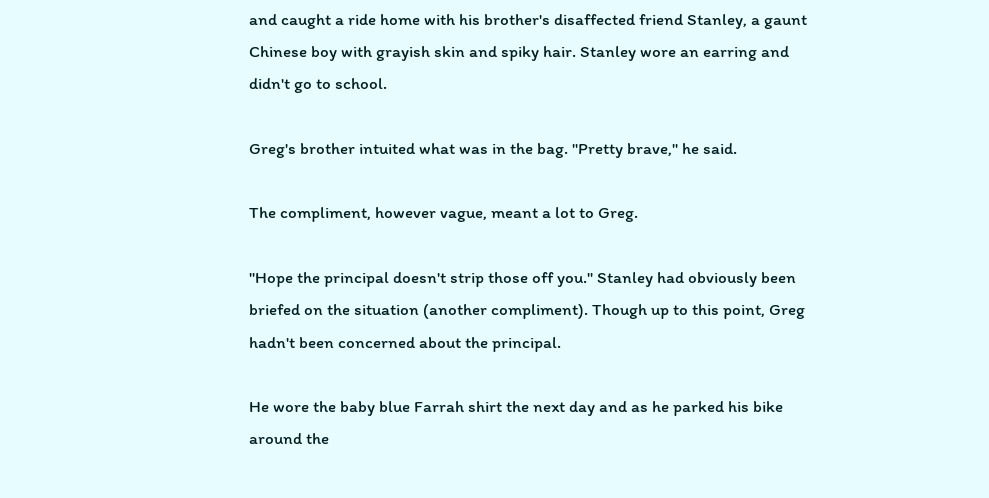and caught a ride home with his brother's disaffected friend Stanley, a gaunt Chinese boy with grayish skin and spiky hair. Stanley wore an earring and didn't go to school.

Greg's brother intuited what was in the bag. "Pretty brave," he said.

The compliment, however vague, meant a lot to Greg.

"Hope the principal doesn't strip those off you." Stanley had obviously been briefed on the situation (another compliment). Though up to this point, Greg hadn't been concerned about the principal.

He wore the baby blue Farrah shirt the next day and as he parked his bike around the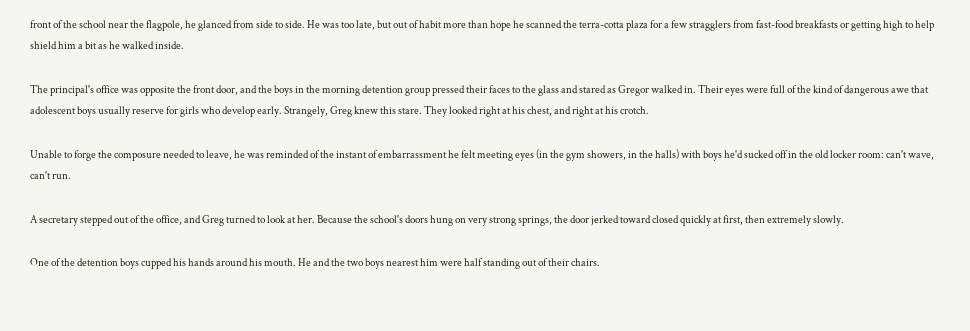front of the school near the flagpole, he glanced from side to side. He was too late, but out of habit more than hope he scanned the terra-cotta plaza for a few stragglers from fast-food breakfasts or getting high to help shield him a bit as he walked inside.

The principal's office was opposite the front door, and the boys in the morning detention group pressed their faces to the glass and stared as Gregor walked in. Their eyes were full of the kind of dangerous awe that adolescent boys usually reserve for girls who develop early. Strangely, Greg knew this stare. They looked right at his chest, and right at his crotch.

Unable to forge the composure needed to leave, he was reminded of the instant of embarrassment he felt meeting eyes (in the gym showers, in the halls) with boys he'd sucked off in the old locker room: can't wave, can't run.

A secretary stepped out of the office, and Greg turned to look at her. Because the school's doors hung on very strong springs, the door jerked toward closed quickly at first, then extremely slowly.

One of the detention boys cupped his hands around his mouth. He and the two boys nearest him were half standing out of their chairs.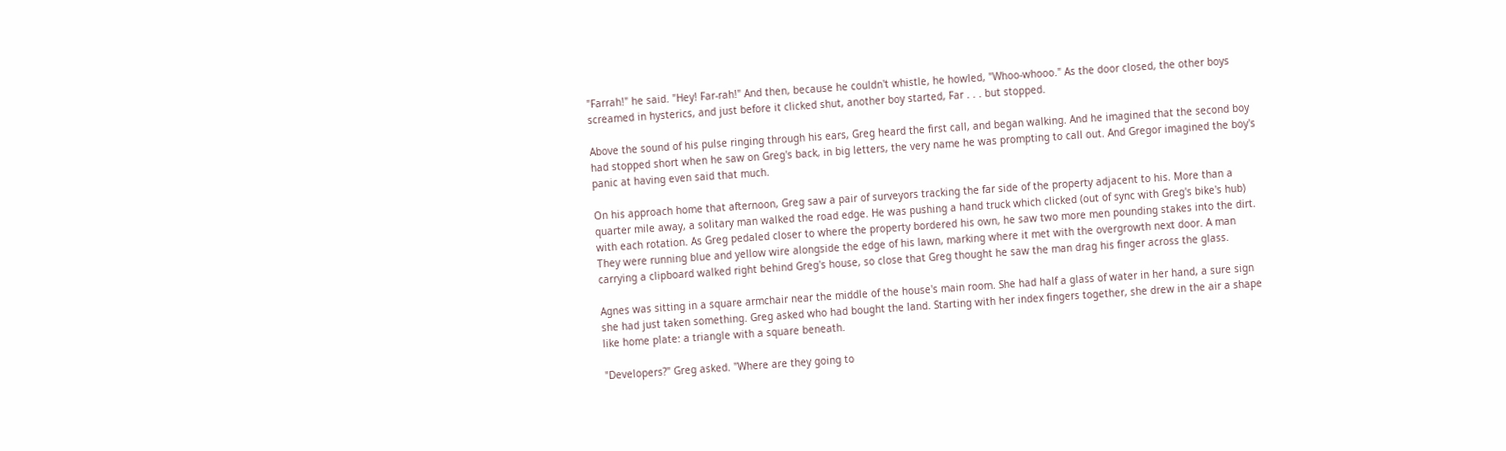"Farrah!" he said. "Hey! Far-rah!" And then, because he couldn't whistle, he howled, "Whoo-whooo." As the door closed, the other boys screamed in hysterics, and just before it clicked shut, another boy started, Far . . . but stopped.

Above the sound of his pulse ringing through his ears, Greg heard the first call, and began walking. And he imagined that the second boy had stopped short when he saw on Greg's back, in big letters, the very name he was prompting to call out. And Gregor imagined the boy's panic at having even said that much.

On his approach home that afternoon, Greg saw a pair of surveyors tracking the far side of the property adjacent to his. More than a quarter mile away, a solitary man walked the road edge. He was pushing a hand truck which clicked (out of sync with Greg's bike's hub) with each rotation. As Greg pedaled closer to where the property bordered his own, he saw two more men pounding stakes into the dirt. They were running blue and yellow wire alongside the edge of his lawn, marking where it met with the overgrowth next door. A man carrying a clipboard walked right behind Greg's house, so close that Greg thought he saw the man drag his finger across the glass.

Agnes was sitting in a square armchair near the middle of the house's main room. She had half a glass of water in her hand, a sure sign she had just taken something. Greg asked who had bought the land. Starting with her index fingers together, she drew in the air a shape like home plate: a triangle with a square beneath.

"Developers?" Greg asked. "Where are they going to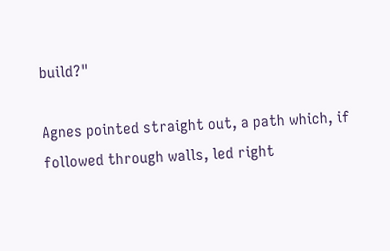build?"

Agnes pointed straight out, a path which, if followed through walls, led right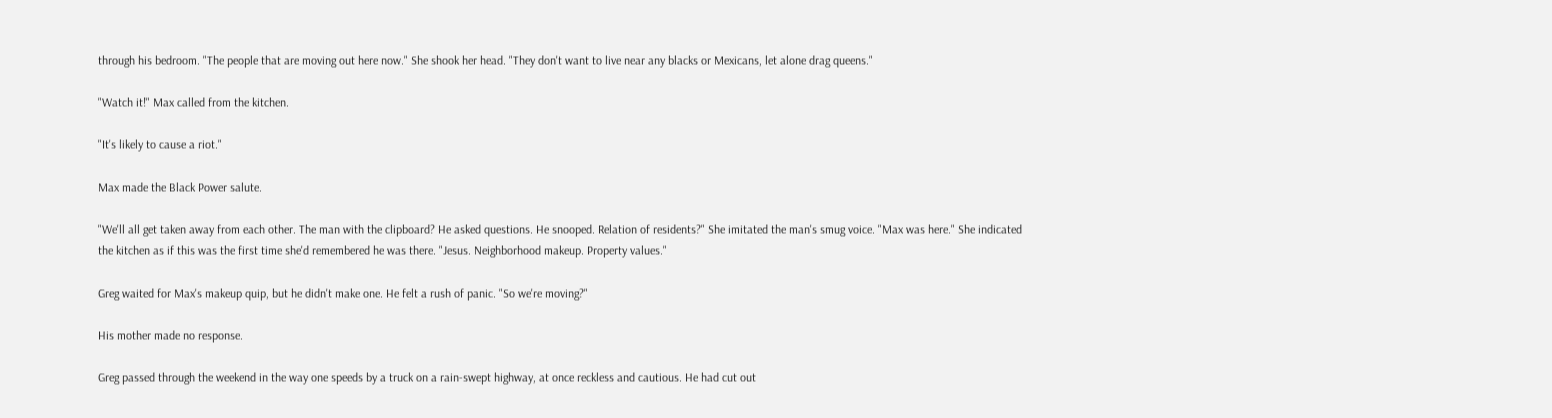through his bedroom. "The people that are moving out here now." She shook her head. "They don't want to live near any blacks or Mexicans, let alone drag queens."

"Watch it!" Max called from the kitchen.

"It's likely to cause a riot."

Max made the Black Power salute.

"We'll all get taken away from each other. The man with the clipboard? He asked questions. He snooped. Relation of residents?" She imitated the man's smug voice. "Max was here." She indicated the kitchen as if this was the first time she'd remembered he was there. "Jesus. Neighborhood makeup. Property values."

Greg waited for Max's makeup quip, but he didn't make one. He felt a rush of panic. "So we're moving?"

His mother made no response.

Greg passed through the weekend in the way one speeds by a truck on a rain-swept highway, at once reckless and cautious. He had cut out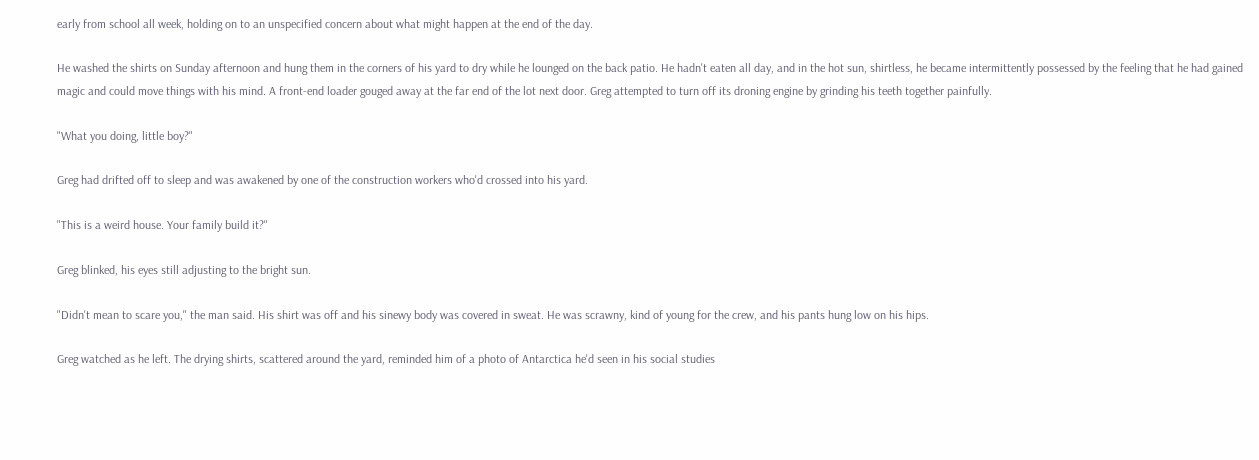early from school all week, holding on to an unspecified concern about what might happen at the end of the day.

He washed the shirts on Sunday afternoon and hung them in the corners of his yard to dry while he lounged on the back patio. He hadn't eaten all day, and in the hot sun, shirtless, he became intermittently possessed by the feeling that he had gained magic and could move things with his mind. A front-end loader gouged away at the far end of the lot next door. Greg attempted to turn off its droning engine by grinding his teeth together painfully.

"What you doing, little boy?"

Greg had drifted off to sleep and was awakened by one of the construction workers who'd crossed into his yard.

"This is a weird house. Your family build it?"

Greg blinked, his eyes still adjusting to the bright sun.

"Didn't mean to scare you," the man said. His shirt was off and his sinewy body was covered in sweat. He was scrawny, kind of young for the crew, and his pants hung low on his hips.

Greg watched as he left. The drying shirts, scattered around the yard, reminded him of a photo of Antarctica he'd seen in his social studies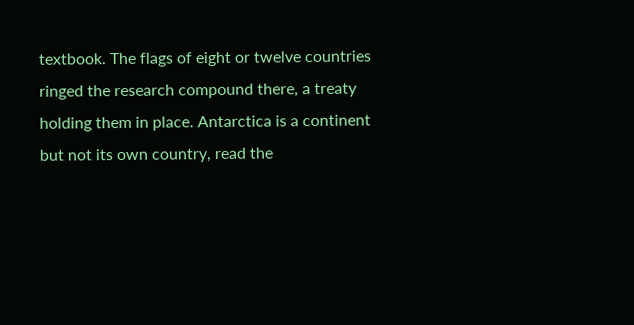textbook. The flags of eight or twelve countries ringed the research compound there, a treaty holding them in place. Antarctica is a continent but not its own country, read the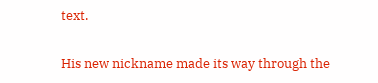text.

His new nickname made its way through the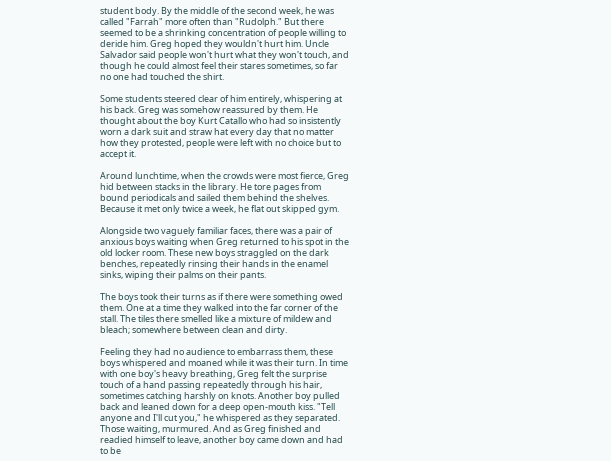student body. By the middle of the second week, he was called "Farrah" more often than "Rudolph." But there seemed to be a shrinking concentration of people willing to deride him. Greg hoped they wouldn't hurt him. Uncle Salvador said people won't hurt what they won't touch, and though he could almost feel their stares sometimes, so far no one had touched the shirt.

Some students steered clear of him entirely, whispering at his back. Greg was somehow reassured by them. He thought about the boy Kurt Catallo who had so insistently worn a dark suit and straw hat every day that no matter how they protested, people were left with no choice but to accept it.

Around lunchtime, when the crowds were most fierce, Greg hid between stacks in the library. He tore pages from bound periodicals and sailed them behind the shelves. Because it met only twice a week, he flat out skipped gym.

Alongside two vaguely familiar faces, there was a pair of anxious boys waiting when Greg returned to his spot in the old locker room. These new boys straggled on the dark benches, repeatedly rinsing their hands in the enamel sinks, wiping their palms on their pants.

The boys took their turns as if there were something owed them. One at a time they walked into the far corner of the stall. The tiles there smelled like a mixture of mildew and bleach; somewhere between clean and dirty.

Feeling they had no audience to embarrass them, these boys whispered and moaned while it was their turn. In time with one boy's heavy breathing, Greg felt the surprise touch of a hand passing repeatedly through his hair, sometimes catching harshly on knots. Another boy pulled back and leaned down for a deep open-mouth kiss. "Tell anyone and I'll cut you," he whispered as they separated. Those waiting, murmured. And as Greg finished and readied himself to leave, another boy came down and had to be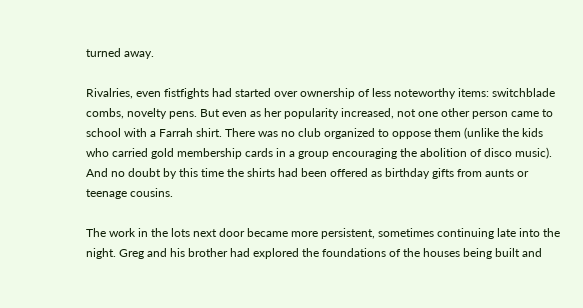turned away.

Rivalries, even fistfights had started over ownership of less noteworthy items: switchblade combs, novelty pens. But even as her popularity increased, not one other person came to school with a Farrah shirt. There was no club organized to oppose them (unlike the kids who carried gold membership cards in a group encouraging the abolition of disco music). And no doubt by this time the shirts had been offered as birthday gifts from aunts or teenage cousins.

The work in the lots next door became more persistent, sometimes continuing late into the night. Greg and his brother had explored the foundations of the houses being built and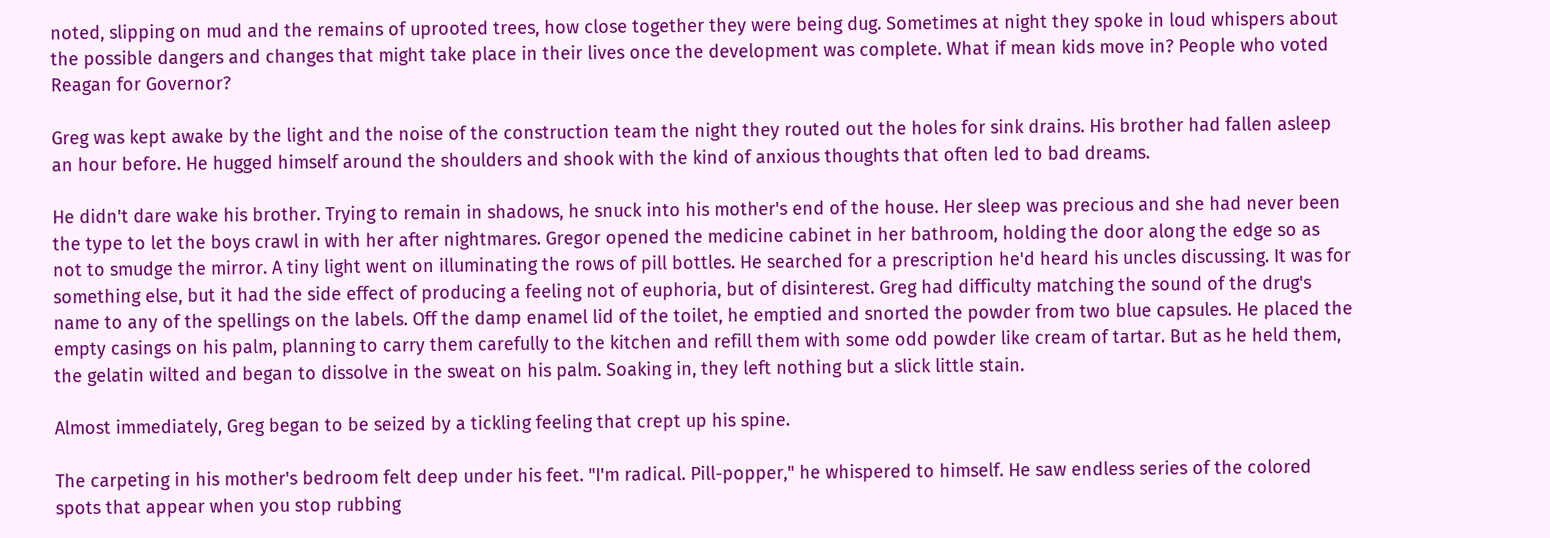noted, slipping on mud and the remains of uprooted trees, how close together they were being dug. Sometimes at night they spoke in loud whispers about the possible dangers and changes that might take place in their lives once the development was complete. What if mean kids move in? People who voted Reagan for Governor?

Greg was kept awake by the light and the noise of the construction team the night they routed out the holes for sink drains. His brother had fallen asleep an hour before. He hugged himself around the shoulders and shook with the kind of anxious thoughts that often led to bad dreams.

He didn't dare wake his brother. Trying to remain in shadows, he snuck into his mother's end of the house. Her sleep was precious and she had never been the type to let the boys crawl in with her after nightmares. Gregor opened the medicine cabinet in her bathroom, holding the door along the edge so as not to smudge the mirror. A tiny light went on illuminating the rows of pill bottles. He searched for a prescription he'd heard his uncles discussing. It was for something else, but it had the side effect of producing a feeling not of euphoria, but of disinterest. Greg had difficulty matching the sound of the drug's name to any of the spellings on the labels. Off the damp enamel lid of the toilet, he emptied and snorted the powder from two blue capsules. He placed the empty casings on his palm, planning to carry them carefully to the kitchen and refill them with some odd powder like cream of tartar. But as he held them, the gelatin wilted and began to dissolve in the sweat on his palm. Soaking in, they left nothing but a slick little stain.

Almost immediately, Greg began to be seized by a tickling feeling that crept up his spine.

The carpeting in his mother's bedroom felt deep under his feet. "I'm radical. Pill-popper," he whispered to himself. He saw endless series of the colored spots that appear when you stop rubbing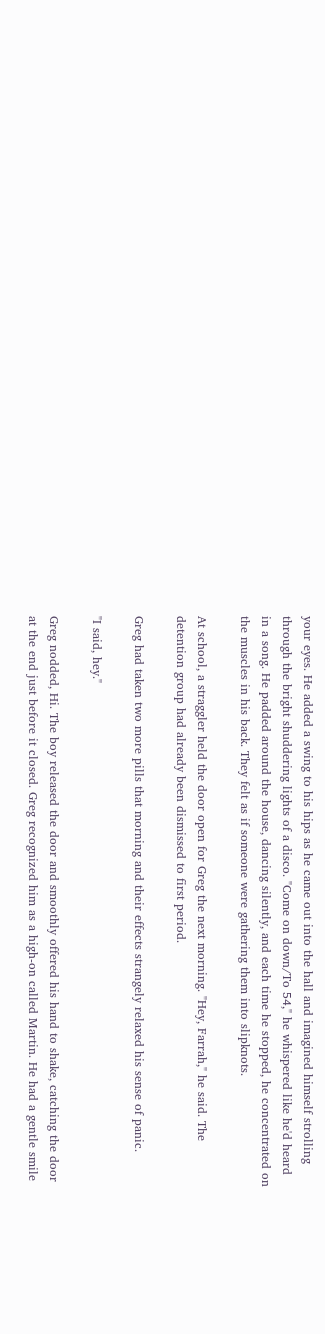your eyes. He added a swing to his hips as he came out into the hall and imagined himself strolling through the bright shuddering lights of a disco. "Come on down/To 54," he whispered like he'd heard in a song. He padded around the house, dancing silently, and each time he stopped, he concentrated on the muscles in his back. They felt as if someone were gathering them into slipknots.

At school, a straggler held the door open for Greg the next morning. "Hey, Farrah," he said. The detention group had already been dismissed to first period.

Greg had taken two more pills that morning and their effects strangely relaxed his sense of panic.

"I said, hey."

Greg nodded, Hi. The boy released the door and smoothly offered his hand to shake, catching the door at the end just before it closed. Greg recognized him as a high-on called Martin. He had a gentle smile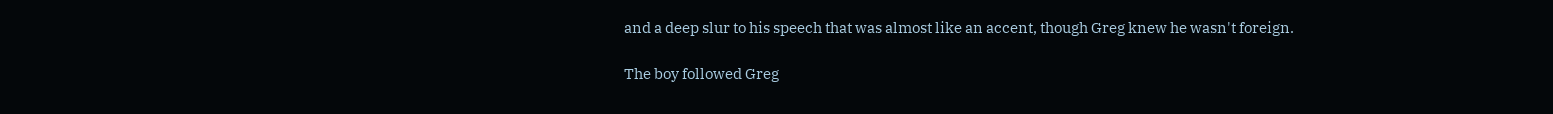and a deep slur to his speech that was almost like an accent, though Greg knew he wasn't foreign.

The boy followed Greg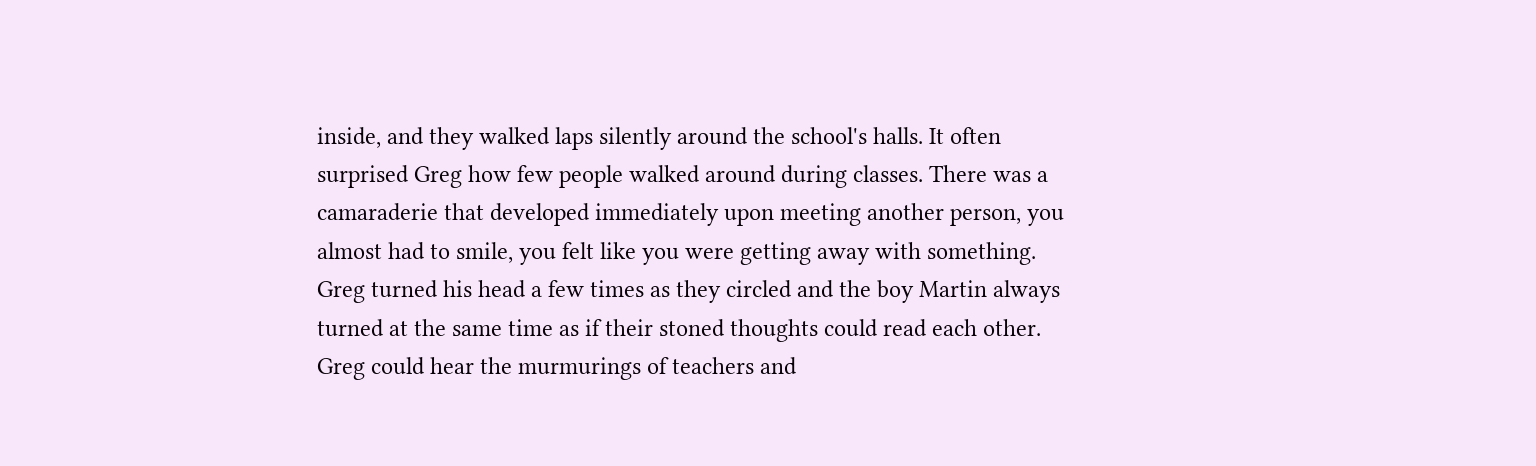inside, and they walked laps silently around the school's halls. It often surprised Greg how few people walked around during classes. There was a camaraderie that developed immediately upon meeting another person, you almost had to smile, you felt like you were getting away with something. Greg turned his head a few times as they circled and the boy Martin always turned at the same time as if their stoned thoughts could read each other. Greg could hear the murmurings of teachers and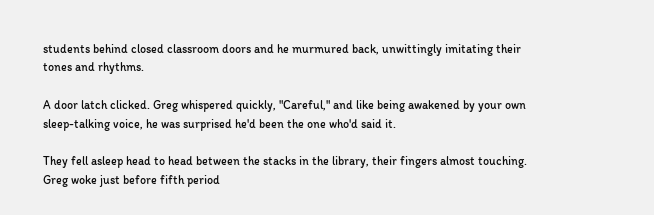students behind closed classroom doors and he murmured back, unwittingly imitating their tones and rhythms.

A door latch clicked. Greg whispered quickly, "Careful," and like being awakened by your own sleep-talking voice, he was surprised he'd been the one who'd said it.

They fell asleep head to head between the stacks in the library, their fingers almost touching. Greg woke just before fifth period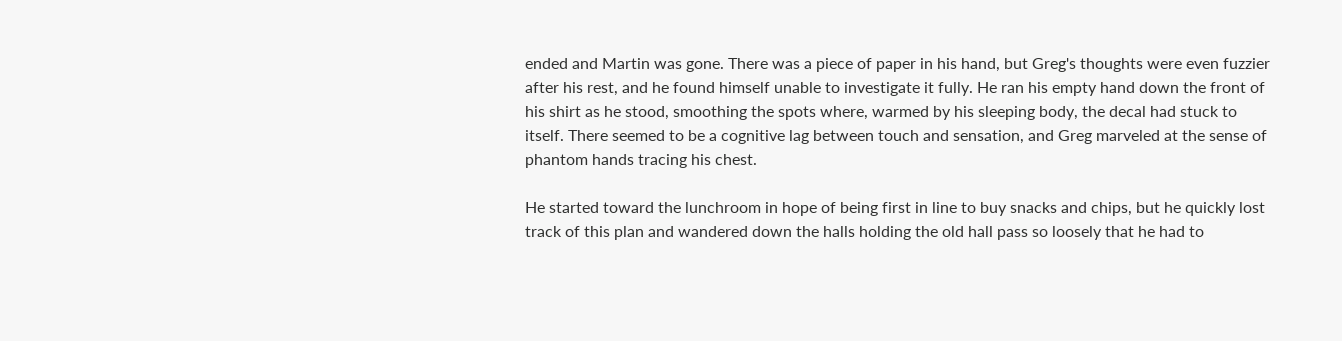ended and Martin was gone. There was a piece of paper in his hand, but Greg's thoughts were even fuzzier after his rest, and he found himself unable to investigate it fully. He ran his empty hand down the front of his shirt as he stood, smoothing the spots where, warmed by his sleeping body, the decal had stuck to itself. There seemed to be a cognitive lag between touch and sensation, and Greg marveled at the sense of phantom hands tracing his chest.

He started toward the lunchroom in hope of being first in line to buy snacks and chips, but he quickly lost track of this plan and wandered down the halls holding the old hall pass so loosely that he had to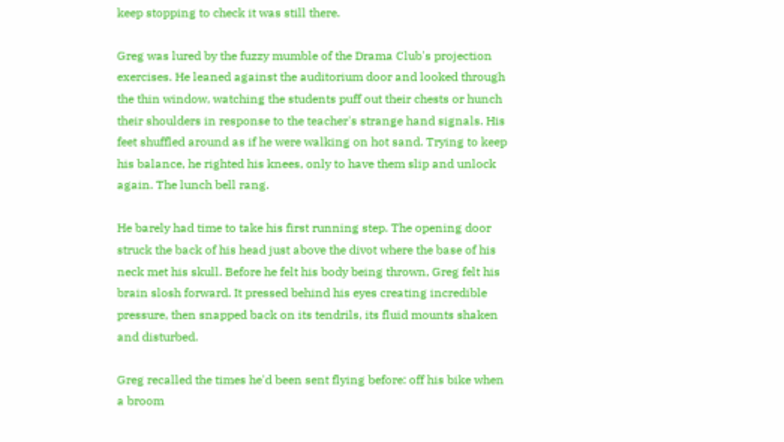keep stopping to check it was still there.

Greg was lured by the fuzzy mumble of the Drama Club's projection exercises. He leaned against the auditorium door and looked through the thin window, watching the students puff out their chests or hunch their shoulders in response to the teacher's strange hand signals. His feet shuffled around as if he were walking on hot sand. Trying to keep his balance, he righted his knees, only to have them slip and unlock again. The lunch bell rang.

He barely had time to take his first running step. The opening door struck the back of his head just above the divot where the base of his neck met his skull. Before he felt his body being thrown, Greg felt his brain slosh forward. It pressed behind his eyes creating incredible pressure, then snapped back on its tendrils, its fluid mounts shaken and disturbed.

Greg recalled the times he'd been sent flying before: off his bike when a broom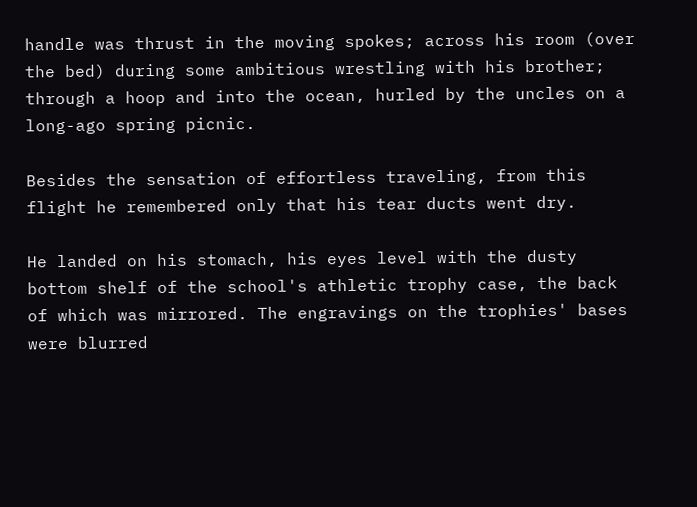handle was thrust in the moving spokes; across his room (over the bed) during some ambitious wrestling with his brother; through a hoop and into the ocean, hurled by the uncles on a long-ago spring picnic.

Besides the sensation of effortless traveling, from this flight he remembered only that his tear ducts went dry.

He landed on his stomach, his eyes level with the dusty bottom shelf of the school's athletic trophy case, the back of which was mirrored. The engravings on the trophies' bases were blurred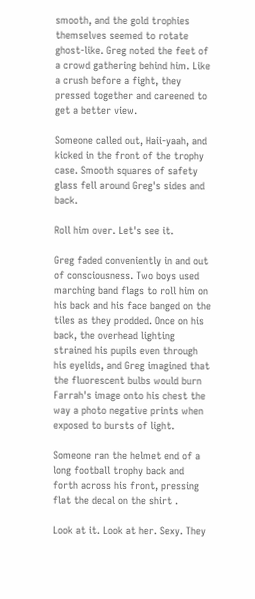smooth, and the gold trophies themselves seemed to rotate ghost-like. Greg noted the feet of a crowd gathering behind him. Like a crush before a fight, they pressed together and careened to get a better view.

Someone called out, Haii-yaah, and kicked in the front of the trophy case. Smooth squares of safety glass fell around Greg's sides and back.

Roll him over. Let's see it.

Greg faded conveniently in and out of consciousness. Two boys used marching band flags to roll him on his back and his face banged on the tiles as they prodded. Once on his back, the overhead lighting strained his pupils even through his eyelids, and Greg imagined that the fluorescent bulbs would burn Farrah's image onto his chest the way a photo negative prints when exposed to bursts of light.

Someone ran the helmet end of a long football trophy back and forth across his front, pressing flat the decal on the shirt .

Look at it. Look at her. Sexy. They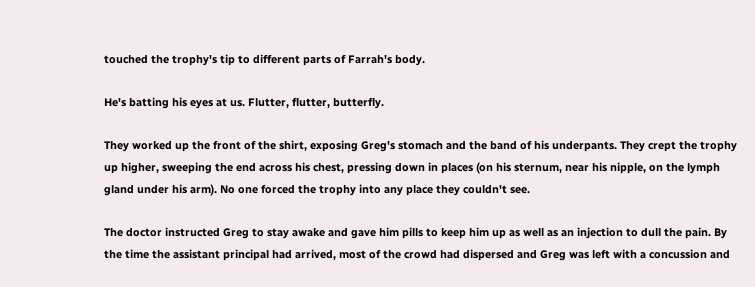touched the trophy's tip to different parts of Farrah's body.

He's batting his eyes at us. Flutter, flutter, butterfly.

They worked up the front of the shirt, exposing Greg's stomach and the band of his underpants. They crept the trophy up higher, sweeping the end across his chest, pressing down in places (on his sternum, near his nipple, on the lymph gland under his arm). No one forced the trophy into any place they couldn't see.

The doctor instructed Greg to stay awake and gave him pills to keep him up as well as an injection to dull the pain. By the time the assistant principal had arrived, most of the crowd had dispersed and Greg was left with a concussion and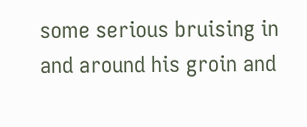some serious bruising in and around his groin and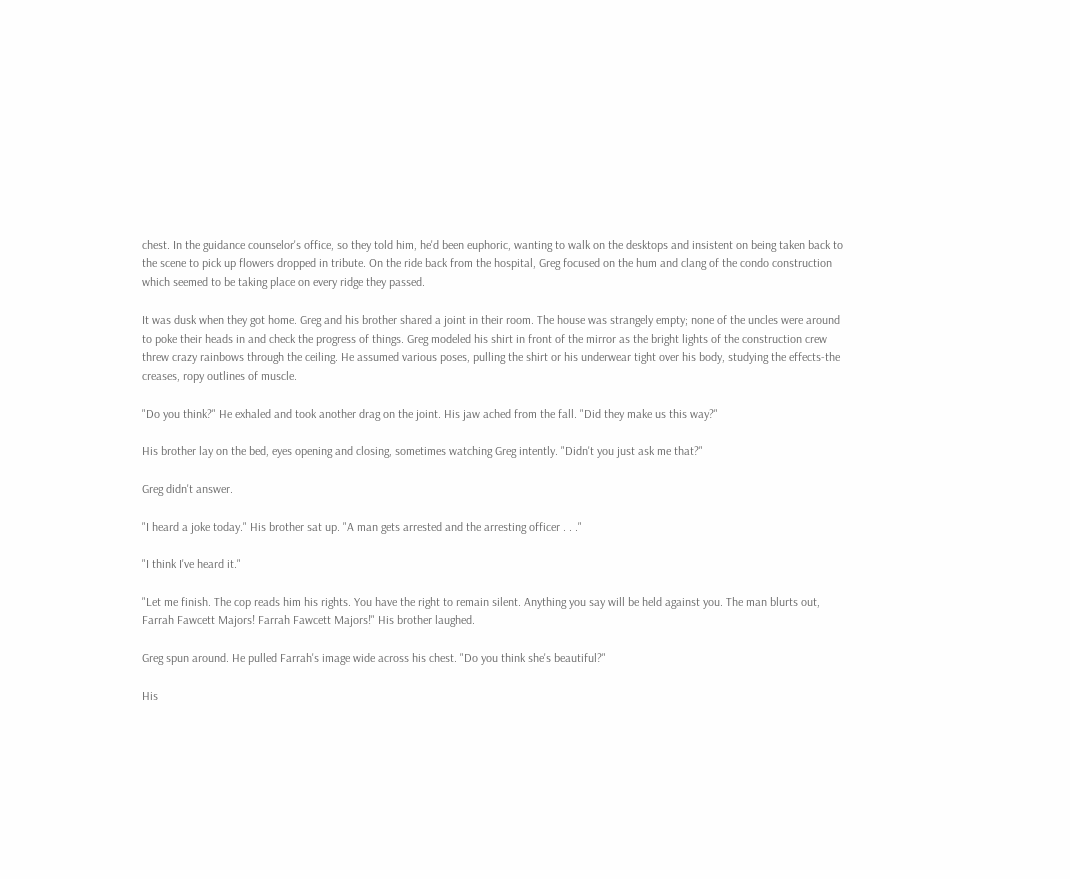chest. In the guidance counselor's office, so they told him, he'd been euphoric, wanting to walk on the desktops and insistent on being taken back to the scene to pick up flowers dropped in tribute. On the ride back from the hospital, Greg focused on the hum and clang of the condo construction which seemed to be taking place on every ridge they passed.

It was dusk when they got home. Greg and his brother shared a joint in their room. The house was strangely empty; none of the uncles were around to poke their heads in and check the progress of things. Greg modeled his shirt in front of the mirror as the bright lights of the construction crew threw crazy rainbows through the ceiling. He assumed various poses, pulling the shirt or his underwear tight over his body, studying the effects-the creases, ropy outlines of muscle.

"Do you think?" He exhaled and took another drag on the joint. His jaw ached from the fall. "Did they make us this way?"

His brother lay on the bed, eyes opening and closing, sometimes watching Greg intently. "Didn't you just ask me that?"

Greg didn't answer.

"I heard a joke today." His brother sat up. "A man gets arrested and the arresting officer . . ."

"I think I've heard it."

"Let me finish. The cop reads him his rights. You have the right to remain silent. Anything you say will be held against you. The man blurts out, Farrah Fawcett Majors! Farrah Fawcett Majors!" His brother laughed.

Greg spun around. He pulled Farrah's image wide across his chest. "Do you think she's beautiful?"

His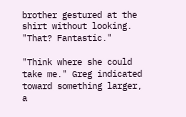brother gestured at the shirt without looking. "That? Fantastic."

"Think where she could take me." Greg indicated toward something larger, a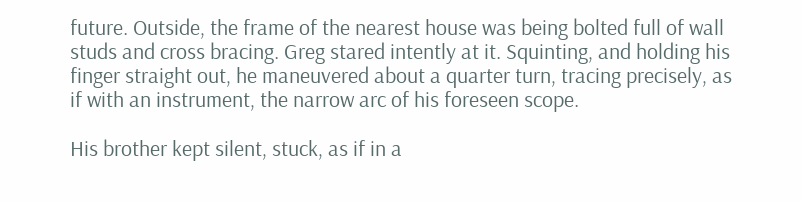future. Outside, the frame of the nearest house was being bolted full of wall studs and cross bracing. Greg stared intently at it. Squinting, and holding his finger straight out, he maneuvered about a quarter turn, tracing precisely, as if with an instrument, the narrow arc of his foreseen scope.

His brother kept silent, stuck, as if in a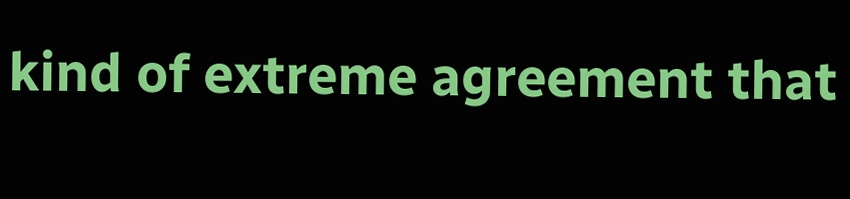kind of extreme agreement that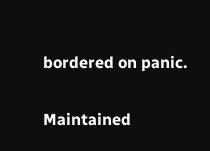bordered on panic.

Maintained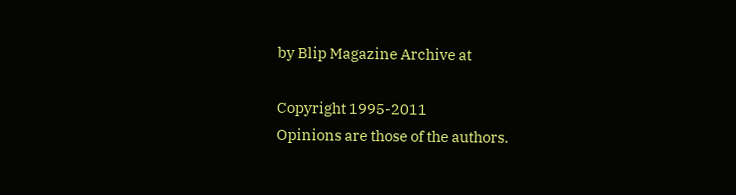by Blip Magazine Archive at

Copyright 1995-2011
Opinions are those of the authors.